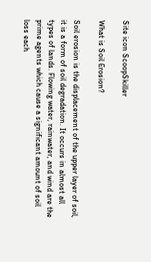Site icon ScoopSkiller

What is Soil Erosion?

Soil erosion is the displacement of the upper layer of soil, it is a form of soil degradation. It occurs in almost all types of lands. Flowing water, rainwater, and wind are the prime agents which cause a significant amount of soil loss each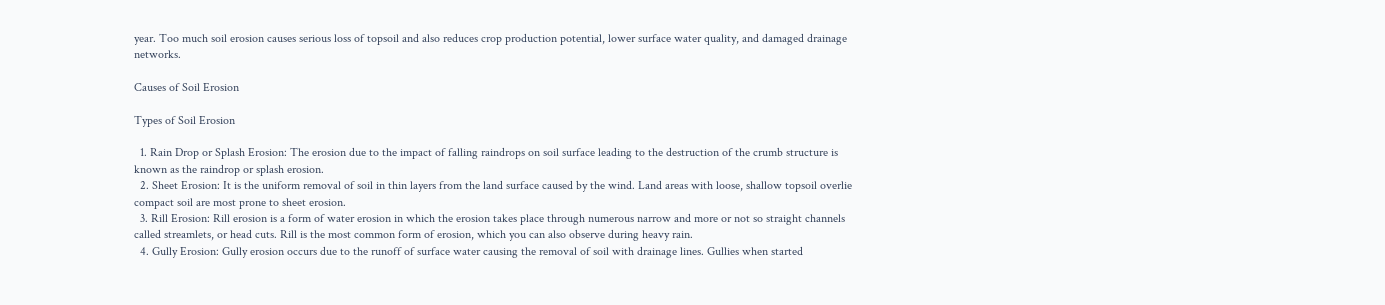year. Too much soil erosion causes serious loss of topsoil and also reduces crop production potential, lower surface water quality, and damaged drainage networks.

Causes of Soil Erosion

Types of Soil Erosion

  1. Rain Drop or Splash Erosion: The erosion due to the impact of falling raindrops on soil surface leading to the destruction of the crumb structure is known as the raindrop or splash erosion.
  2. Sheet Erosion: It is the uniform removal of soil in thin layers from the land surface caused by the wind. Land areas with loose, shallow topsoil overlie compact soil are most prone to sheet erosion.
  3. Rill Erosion: Rill erosion is a form of water erosion in which the erosion takes place through numerous narrow and more or not so straight channels called streamlets, or head cuts. Rill is the most common form of erosion, which you can also observe during heavy rain.
  4. Gully Erosion: Gully erosion occurs due to the runoff of surface water causing the removal of soil with drainage lines. Gullies when started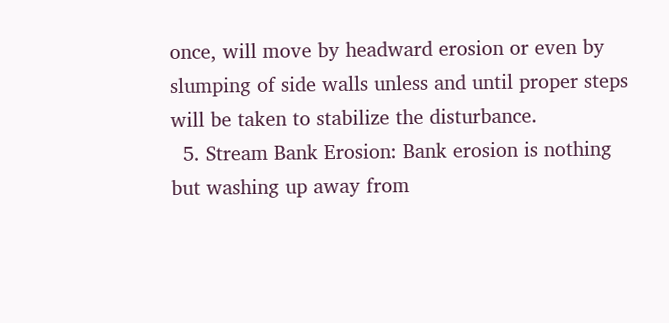once, will move by headward erosion or even by slumping of side walls unless and until proper steps will be taken to stabilize the disturbance.
  5. Stream Bank Erosion: Bank erosion is nothing but washing up away from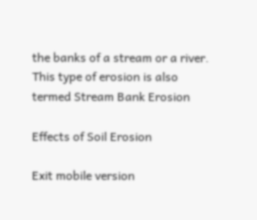the banks of a stream or a river. This type of erosion is also termed Stream Bank Erosion

Effects of Soil Erosion

Exit mobile version